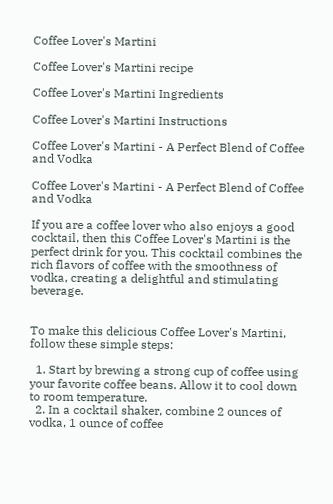Coffee Lover's Martini

Coffee Lover's Martini recipe

Coffee Lover's Martini Ingredients

Coffee Lover's Martini Instructions

Coffee Lover's Martini - A Perfect Blend of Coffee and Vodka

Coffee Lover's Martini - A Perfect Blend of Coffee and Vodka

If you are a coffee lover who also enjoys a good cocktail, then this Coffee Lover's Martini is the perfect drink for you. This cocktail combines the rich flavors of coffee with the smoothness of vodka, creating a delightful and stimulating beverage.


To make this delicious Coffee Lover's Martini, follow these simple steps:

  1. Start by brewing a strong cup of coffee using your favorite coffee beans. Allow it to cool down to room temperature.
  2. In a cocktail shaker, combine 2 ounces of vodka, 1 ounce of coffee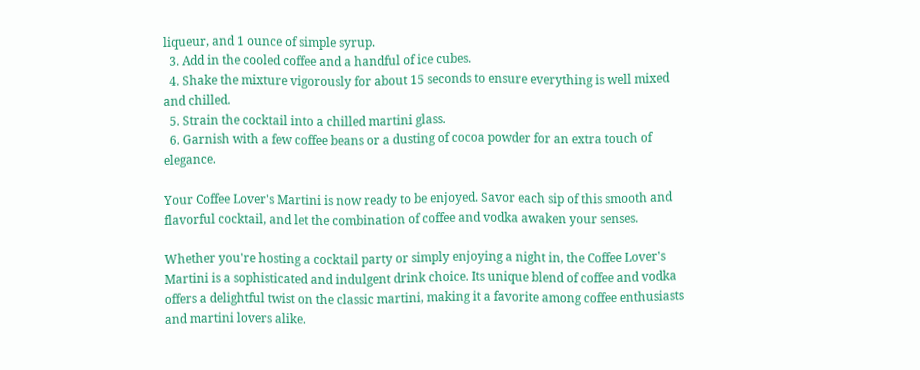liqueur, and 1 ounce of simple syrup.
  3. Add in the cooled coffee and a handful of ice cubes.
  4. Shake the mixture vigorously for about 15 seconds to ensure everything is well mixed and chilled.
  5. Strain the cocktail into a chilled martini glass.
  6. Garnish with a few coffee beans or a dusting of cocoa powder for an extra touch of elegance.

Your Coffee Lover's Martini is now ready to be enjoyed. Savor each sip of this smooth and flavorful cocktail, and let the combination of coffee and vodka awaken your senses.

Whether you're hosting a cocktail party or simply enjoying a night in, the Coffee Lover's Martini is a sophisticated and indulgent drink choice. Its unique blend of coffee and vodka offers a delightful twist on the classic martini, making it a favorite among coffee enthusiasts and martini lovers alike.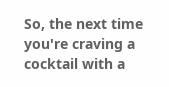So, the next time you're craving a cocktail with a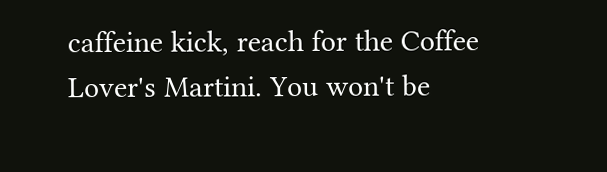caffeine kick, reach for the Coffee Lover's Martini. You won't be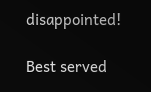disappointed!

Best served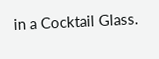in a Cocktail Glass.